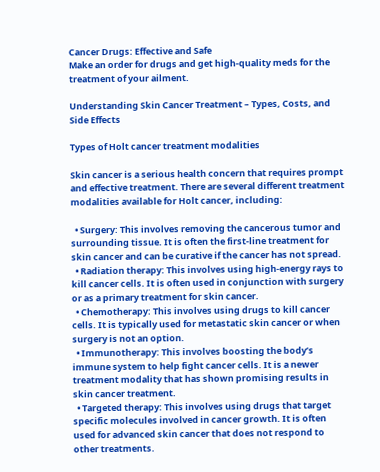Cancer Drugs: Effective and Safe
Make an order for drugs and get high-quality meds for the treatment of your ailment.

Understanding Skin Cancer Treatment – Types, Costs, and Side Effects

Types of Holt cancer treatment modalities

Skin cancer is a serious health concern that requires prompt and effective treatment. There are several different treatment modalities available for Holt cancer, including:

  • Surgery: This involves removing the cancerous tumor and surrounding tissue. It is often the first-line treatment for skin cancer and can be curative if the cancer has not spread.
  • Radiation therapy: This involves using high-energy rays to kill cancer cells. It is often used in conjunction with surgery or as a primary treatment for skin cancer.
  • Chemotherapy: This involves using drugs to kill cancer cells. It is typically used for metastatic skin cancer or when surgery is not an option.
  • Immunotherapy: This involves boosting the body’s immune system to help fight cancer cells. It is a newer treatment modality that has shown promising results in skin cancer treatment.
  • Targeted therapy: This involves using drugs that target specific molecules involved in cancer growth. It is often used for advanced skin cancer that does not respond to other treatments.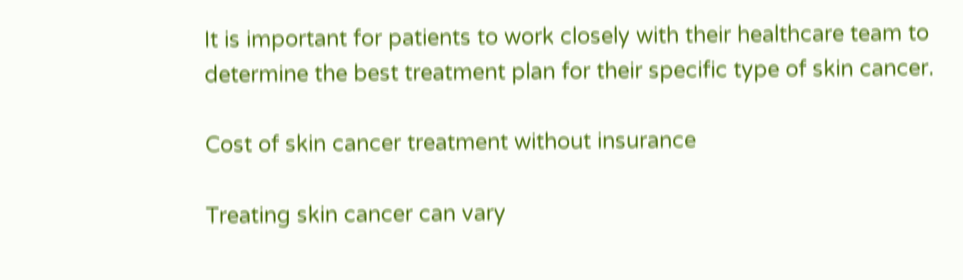It is important for patients to work closely with their healthcare team to determine the best treatment plan for their specific type of skin cancer.

Cost of skin cancer treatment without insurance

Treating skin cancer can vary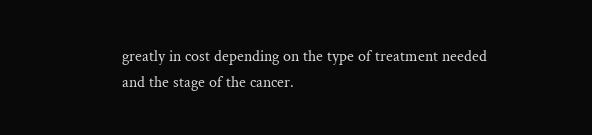greatly in cost depending on the type of treatment needed and the stage of the cancer.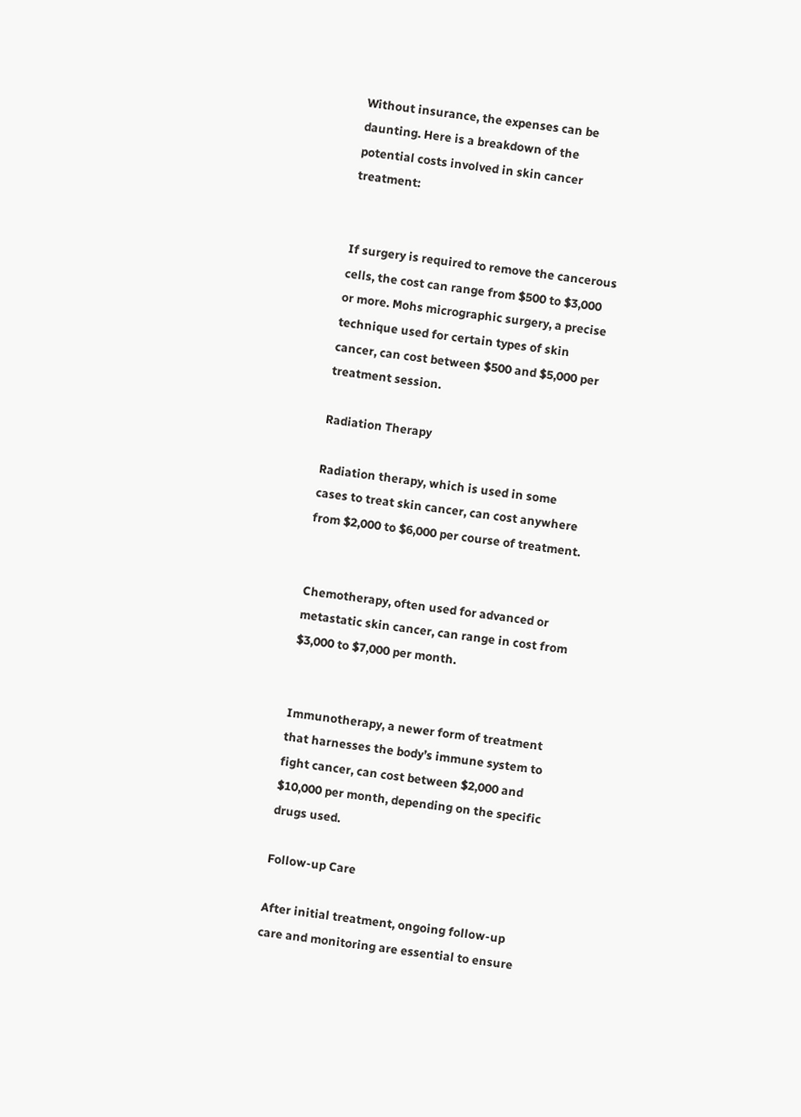Without insurance, the expenses can be daunting. Here is a breakdown of the potential costs involved in skin cancer treatment:


If surgery is required to remove the cancerous cells, the cost can range from $500 to $3,000 or more. Mohs micrographic surgery, a precise technique used for certain types of skin cancer, can cost between $500 and $5,000 per treatment session.

Radiation Therapy

Radiation therapy, which is used in some cases to treat skin cancer, can cost anywhere from $2,000 to $6,000 per course of treatment.


Chemotherapy, often used for advanced or metastatic skin cancer, can range in cost from $3,000 to $7,000 per month.


Immunotherapy, a newer form of treatment that harnesses the body’s immune system to fight cancer, can cost between $2,000 and $10,000 per month, depending on the specific drugs used.

Follow-up Care

After initial treatment, ongoing follow-up care and monitoring are essential to ensure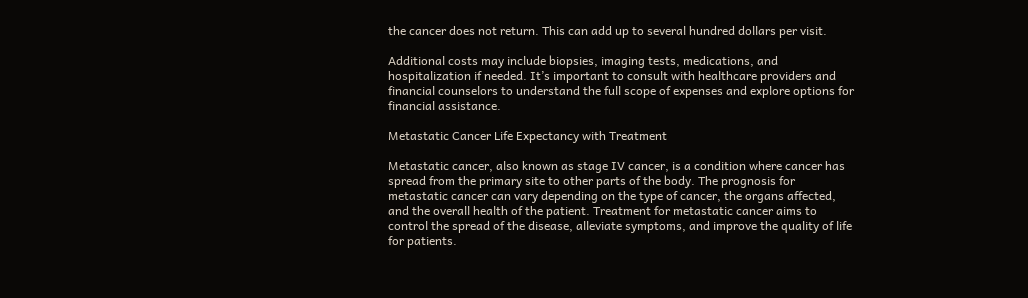the cancer does not return. This can add up to several hundred dollars per visit.

Additional costs may include biopsies, imaging tests, medications, and hospitalization if needed. It’s important to consult with healthcare providers and financial counselors to understand the full scope of expenses and explore options for financial assistance.

Metastatic Cancer Life Expectancy with Treatment

Metastatic cancer, also known as stage IV cancer, is a condition where cancer has spread from the primary site to other parts of the body. The prognosis for metastatic cancer can vary depending on the type of cancer, the organs affected, and the overall health of the patient. Treatment for metastatic cancer aims to control the spread of the disease, alleviate symptoms, and improve the quality of life for patients.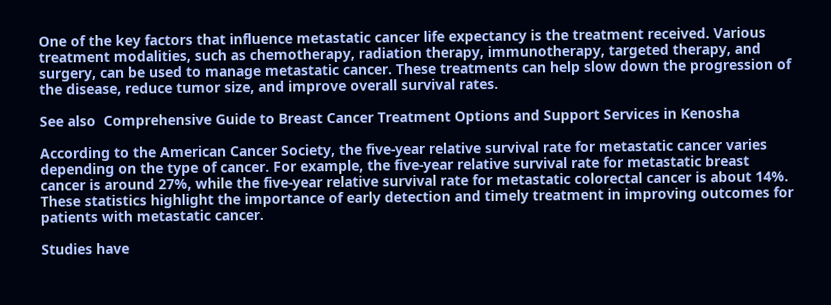One of the key factors that influence metastatic cancer life expectancy is the treatment received. Various treatment modalities, such as chemotherapy, radiation therapy, immunotherapy, targeted therapy, and surgery, can be used to manage metastatic cancer. These treatments can help slow down the progression of the disease, reduce tumor size, and improve overall survival rates.

See also  Comprehensive Guide to Breast Cancer Treatment Options and Support Services in Kenosha

According to the American Cancer Society, the five-year relative survival rate for metastatic cancer varies depending on the type of cancer. For example, the five-year relative survival rate for metastatic breast cancer is around 27%, while the five-year relative survival rate for metastatic colorectal cancer is about 14%. These statistics highlight the importance of early detection and timely treatment in improving outcomes for patients with metastatic cancer.

Studies have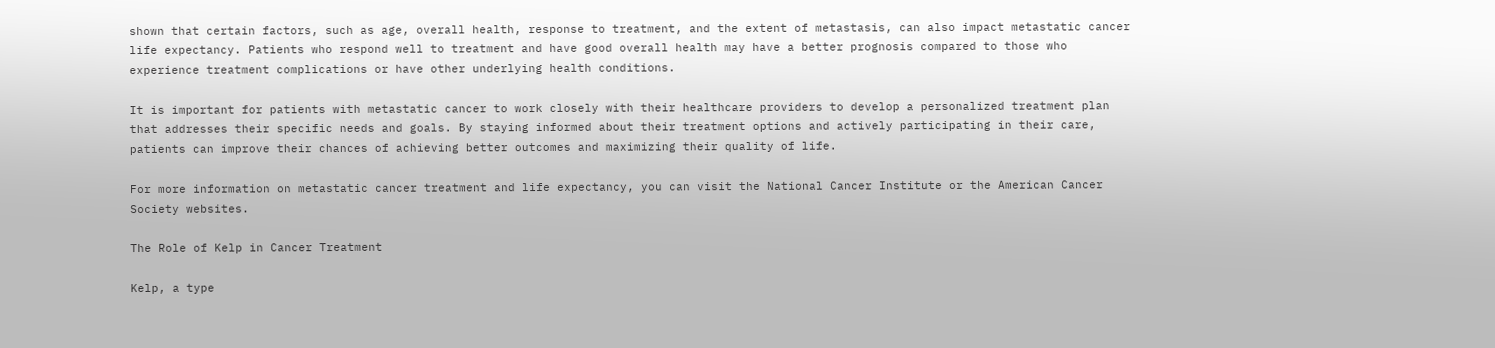shown that certain factors, such as age, overall health, response to treatment, and the extent of metastasis, can also impact metastatic cancer life expectancy. Patients who respond well to treatment and have good overall health may have a better prognosis compared to those who experience treatment complications or have other underlying health conditions.

It is important for patients with metastatic cancer to work closely with their healthcare providers to develop a personalized treatment plan that addresses their specific needs and goals. By staying informed about their treatment options and actively participating in their care, patients can improve their chances of achieving better outcomes and maximizing their quality of life.

For more information on metastatic cancer treatment and life expectancy, you can visit the National Cancer Institute or the American Cancer Society websites.

The Role of Kelp in Cancer Treatment

Kelp, a type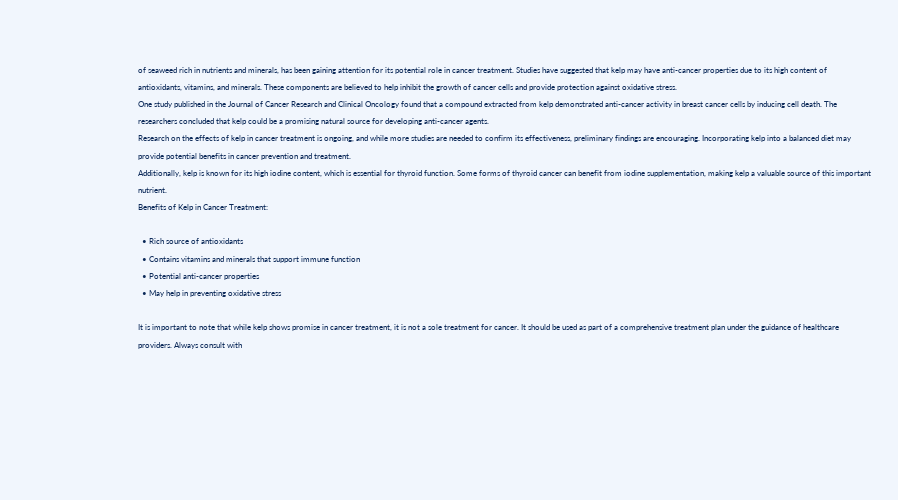of seaweed rich in nutrients and minerals, has been gaining attention for its potential role in cancer treatment. Studies have suggested that kelp may have anti-cancer properties due to its high content of antioxidants, vitamins, and minerals. These components are believed to help inhibit the growth of cancer cells and provide protection against oxidative stress.
One study published in the Journal of Cancer Research and Clinical Oncology found that a compound extracted from kelp demonstrated anti-cancer activity in breast cancer cells by inducing cell death. The researchers concluded that kelp could be a promising natural source for developing anti-cancer agents.
Research on the effects of kelp in cancer treatment is ongoing, and while more studies are needed to confirm its effectiveness, preliminary findings are encouraging. Incorporating kelp into a balanced diet may provide potential benefits in cancer prevention and treatment.
Additionally, kelp is known for its high iodine content, which is essential for thyroid function. Some forms of thyroid cancer can benefit from iodine supplementation, making kelp a valuable source of this important nutrient.
Benefits of Kelp in Cancer Treatment:

  • Rich source of antioxidants
  • Contains vitamins and minerals that support immune function
  • Potential anti-cancer properties
  • May help in preventing oxidative stress

It is important to note that while kelp shows promise in cancer treatment, it is not a sole treatment for cancer. It should be used as part of a comprehensive treatment plan under the guidance of healthcare providers. Always consult with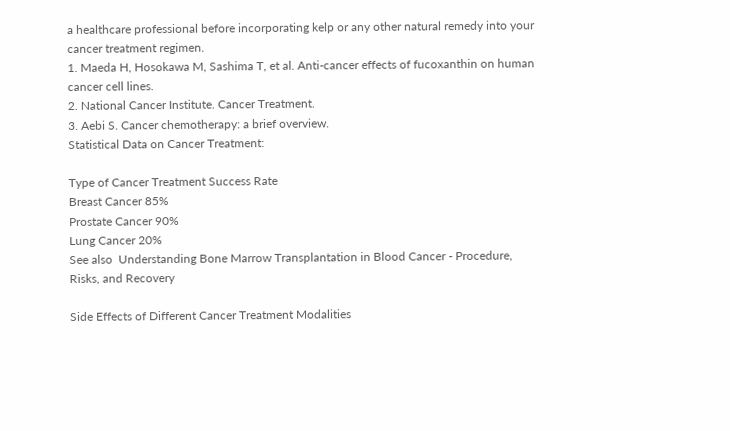a healthcare professional before incorporating kelp or any other natural remedy into your cancer treatment regimen.
1. Maeda H, Hosokawa M, Sashima T, et al. Anti-cancer effects of fucoxanthin on human cancer cell lines.
2. National Cancer Institute. Cancer Treatment.
3. Aebi S. Cancer chemotherapy: a brief overview.
Statistical Data on Cancer Treatment:

Type of Cancer Treatment Success Rate
Breast Cancer 85%
Prostate Cancer 90%
Lung Cancer 20%
See also  Understanding Bone Marrow Transplantation in Blood Cancer - Procedure, Risks, and Recovery

Side Effects of Different Cancer Treatment Modalities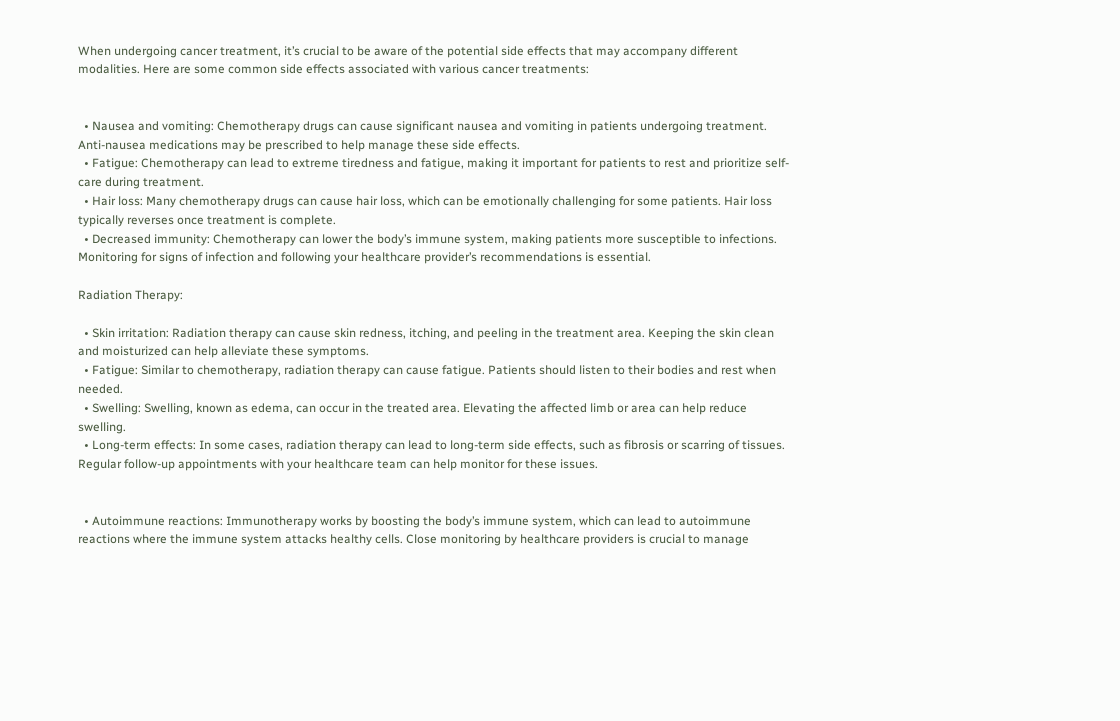When undergoing cancer treatment, it’s crucial to be aware of the potential side effects that may accompany different modalities. Here are some common side effects associated with various cancer treatments:


  • Nausea and vomiting: Chemotherapy drugs can cause significant nausea and vomiting in patients undergoing treatment. Anti-nausea medications may be prescribed to help manage these side effects.
  • Fatigue: Chemotherapy can lead to extreme tiredness and fatigue, making it important for patients to rest and prioritize self-care during treatment.
  • Hair loss: Many chemotherapy drugs can cause hair loss, which can be emotionally challenging for some patients. Hair loss typically reverses once treatment is complete.
  • Decreased immunity: Chemotherapy can lower the body’s immune system, making patients more susceptible to infections. Monitoring for signs of infection and following your healthcare provider’s recommendations is essential.

Radiation Therapy:

  • Skin irritation: Radiation therapy can cause skin redness, itching, and peeling in the treatment area. Keeping the skin clean and moisturized can help alleviate these symptoms.
  • Fatigue: Similar to chemotherapy, radiation therapy can cause fatigue. Patients should listen to their bodies and rest when needed.
  • Swelling: Swelling, known as edema, can occur in the treated area. Elevating the affected limb or area can help reduce swelling.
  • Long-term effects: In some cases, radiation therapy can lead to long-term side effects, such as fibrosis or scarring of tissues. Regular follow-up appointments with your healthcare team can help monitor for these issues.


  • Autoimmune reactions: Immunotherapy works by boosting the body’s immune system, which can lead to autoimmune reactions where the immune system attacks healthy cells. Close monitoring by healthcare providers is crucial to manage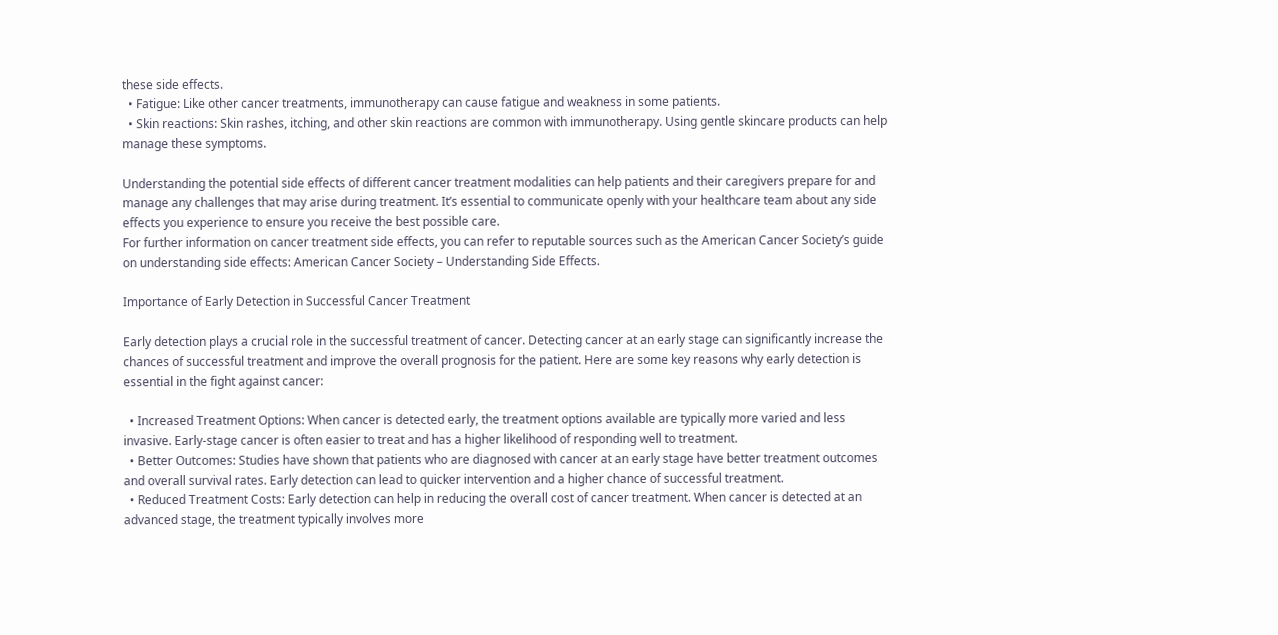these side effects.
  • Fatigue: Like other cancer treatments, immunotherapy can cause fatigue and weakness in some patients.
  • Skin reactions: Skin rashes, itching, and other skin reactions are common with immunotherapy. Using gentle skincare products can help manage these symptoms.

Understanding the potential side effects of different cancer treatment modalities can help patients and their caregivers prepare for and manage any challenges that may arise during treatment. It’s essential to communicate openly with your healthcare team about any side effects you experience to ensure you receive the best possible care.
For further information on cancer treatment side effects, you can refer to reputable sources such as the American Cancer Society’s guide on understanding side effects: American Cancer Society – Understanding Side Effects.

Importance of Early Detection in Successful Cancer Treatment

Early detection plays a crucial role in the successful treatment of cancer. Detecting cancer at an early stage can significantly increase the chances of successful treatment and improve the overall prognosis for the patient. Here are some key reasons why early detection is essential in the fight against cancer:

  • Increased Treatment Options: When cancer is detected early, the treatment options available are typically more varied and less invasive. Early-stage cancer is often easier to treat and has a higher likelihood of responding well to treatment.
  • Better Outcomes: Studies have shown that patients who are diagnosed with cancer at an early stage have better treatment outcomes and overall survival rates. Early detection can lead to quicker intervention and a higher chance of successful treatment.
  • Reduced Treatment Costs: Early detection can help in reducing the overall cost of cancer treatment. When cancer is detected at an advanced stage, the treatment typically involves more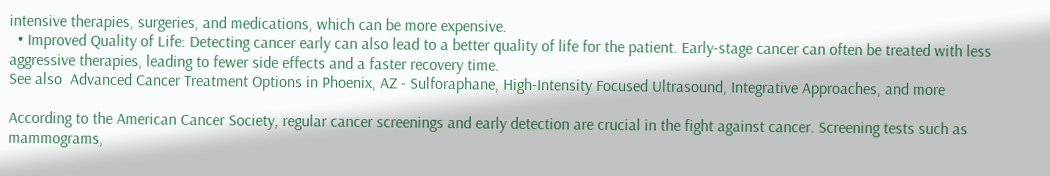intensive therapies, surgeries, and medications, which can be more expensive.
  • Improved Quality of Life: Detecting cancer early can also lead to a better quality of life for the patient. Early-stage cancer can often be treated with less aggressive therapies, leading to fewer side effects and a faster recovery time.
See also  Advanced Cancer Treatment Options in Phoenix, AZ - Sulforaphane, High-Intensity Focused Ultrasound, Integrative Approaches, and more

According to the American Cancer Society, regular cancer screenings and early detection are crucial in the fight against cancer. Screening tests such as mammograms,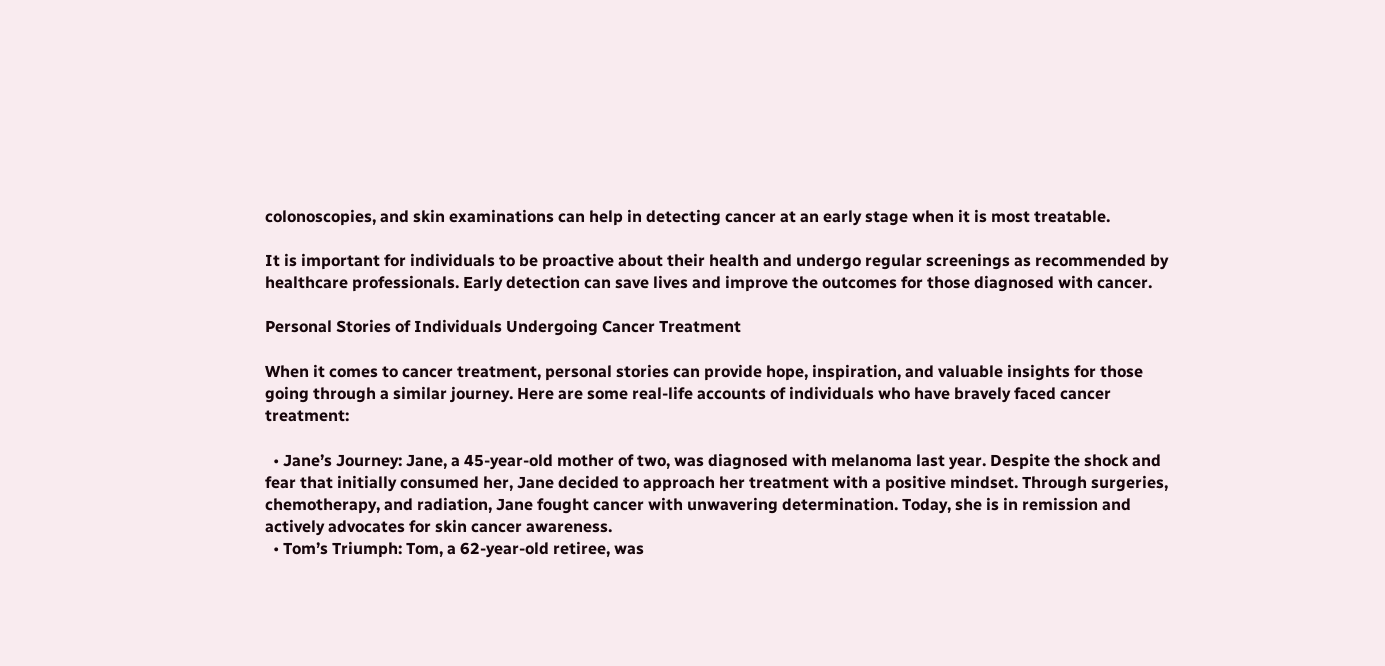colonoscopies, and skin examinations can help in detecting cancer at an early stage when it is most treatable.

It is important for individuals to be proactive about their health and undergo regular screenings as recommended by healthcare professionals. Early detection can save lives and improve the outcomes for those diagnosed with cancer.

Personal Stories of Individuals Undergoing Cancer Treatment

When it comes to cancer treatment, personal stories can provide hope, inspiration, and valuable insights for those going through a similar journey. Here are some real-life accounts of individuals who have bravely faced cancer treatment:

  • Jane’s Journey: Jane, a 45-year-old mother of two, was diagnosed with melanoma last year. Despite the shock and fear that initially consumed her, Jane decided to approach her treatment with a positive mindset. Through surgeries, chemotherapy, and radiation, Jane fought cancer with unwavering determination. Today, she is in remission and actively advocates for skin cancer awareness.
  • Tom’s Triumph: Tom, a 62-year-old retiree, was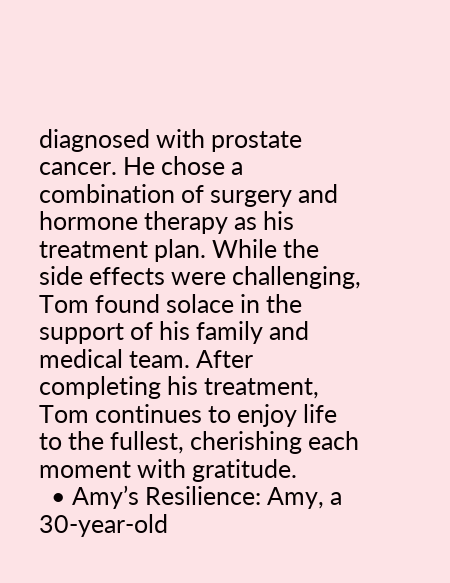diagnosed with prostate cancer. He chose a combination of surgery and hormone therapy as his treatment plan. While the side effects were challenging, Tom found solace in the support of his family and medical team. After completing his treatment, Tom continues to enjoy life to the fullest, cherishing each moment with gratitude.
  • Amy’s Resilience: Amy, a 30-year-old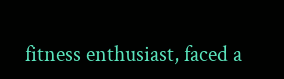fitness enthusiast, faced a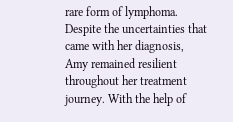rare form of lymphoma. Despite the uncertainties that came with her diagnosis, Amy remained resilient throughout her treatment journey. With the help of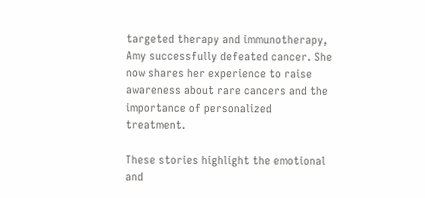targeted therapy and immunotherapy, Amy successfully defeated cancer. She now shares her experience to raise awareness about rare cancers and the importance of personalized treatment.

These stories highlight the emotional and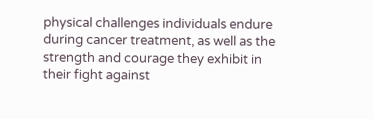physical challenges individuals endure during cancer treatment, as well as the strength and courage they exhibit in their fight against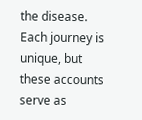the disease. Each journey is unique, but these accounts serve as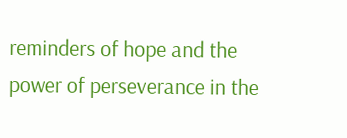reminders of hope and the power of perseverance in the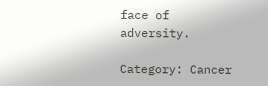face of adversity.

Category: Cancer